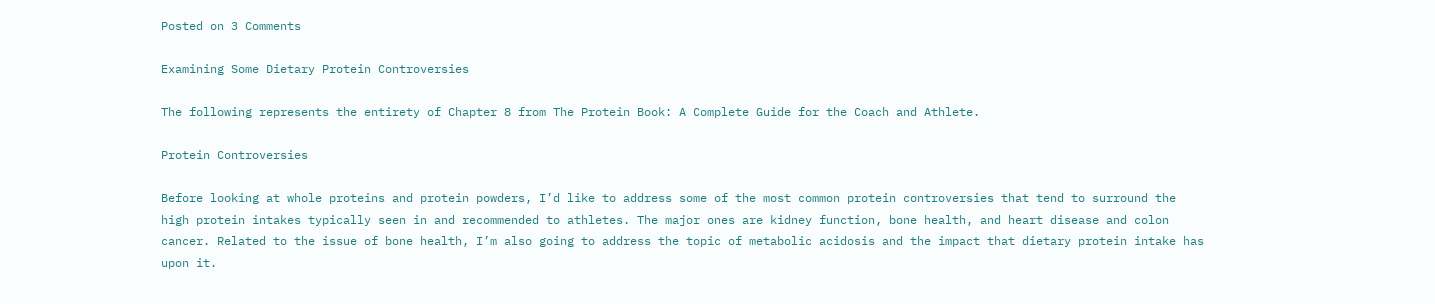Posted on 3 Comments

Examining Some Dietary Protein Controversies

The following represents the entirety of Chapter 8 from The Protein Book: A Complete Guide for the Coach and Athlete.

Protein Controversies

Before looking at whole proteins and protein powders, I’d like to address some of the most common protein controversies that tend to surround the high protein intakes typically seen in and recommended to athletes. The major ones are kidney function, bone health, and heart disease and colon cancer. Related to the issue of bone health, I’m also going to address the topic of metabolic acidosis and the impact that dietary protein intake has upon it.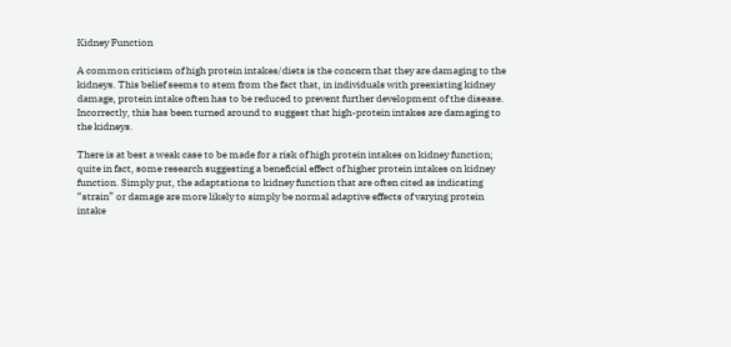Kidney Function

A common criticism of high protein intakes/diets is the concern that they are damaging to the kidneys. This belief seems to stem from the fact that, in individuals with preexisting kidney damage, protein intake often has to be reduced to prevent further development of the disease. Incorrectly, this has been turned around to suggest that high-protein intakes are damaging to the kidneys.

There is at best a weak case to be made for a risk of high protein intakes on kidney function; quite in fact, some research suggesting a beneficial effect of higher protein intakes on kidney function. Simply put, the adaptations to kidney function that are often cited as indicating “strain” or damage are more likely to simply be normal adaptive effects of varying protein intake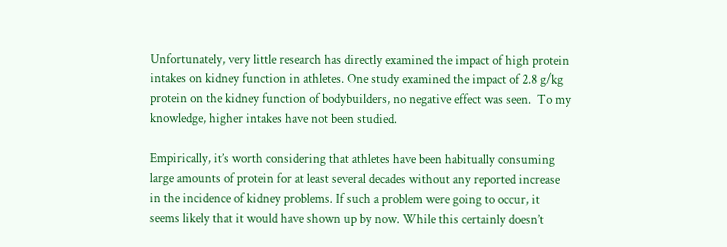Unfortunately, very little research has directly examined the impact of high protein intakes on kidney function in athletes. One study examined the impact of 2.8 g/kg protein on the kidney function of bodybuilders, no negative effect was seen.  To my knowledge, higher intakes have not been studied.

Empirically, it’s worth considering that athletes have been habitually consuming large amounts of protein for at least several decades without any reported increase in the incidence of kidney problems. If such a problem were going to occur, it seems likely that it would have shown up by now. While this certainly doesn’t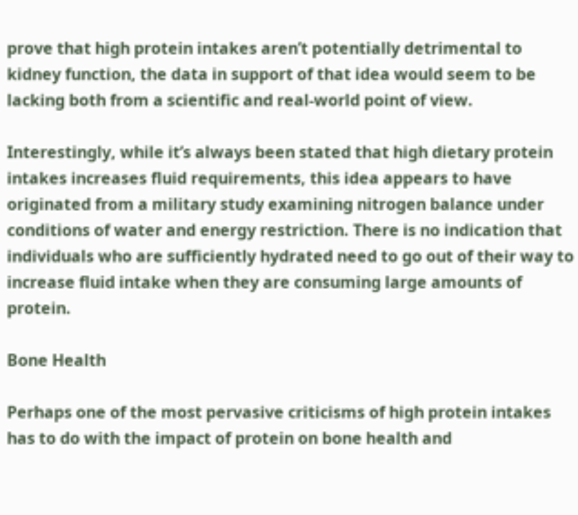prove that high protein intakes aren’t potentially detrimental to kidney function, the data in support of that idea would seem to be lacking both from a scientific and real-world point of view.

Interestingly, while it’s always been stated that high dietary protein intakes increases fluid requirements, this idea appears to have originated from a military study examining nitrogen balance under conditions of water and energy restriction. There is no indication that individuals who are sufficiently hydrated need to go out of their way to increase fluid intake when they are consuming large amounts of protein.

Bone Health

Perhaps one of the most pervasive criticisms of high protein intakes has to do with the impact of protein on bone health and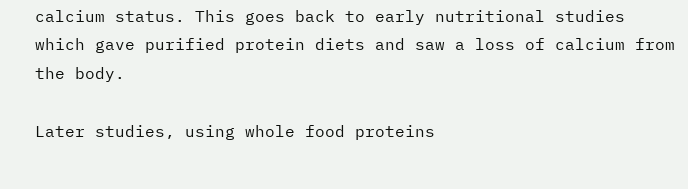calcium status. This goes back to early nutritional studies which gave purified protein diets and saw a loss of calcium from the body.

Later studies, using whole food proteins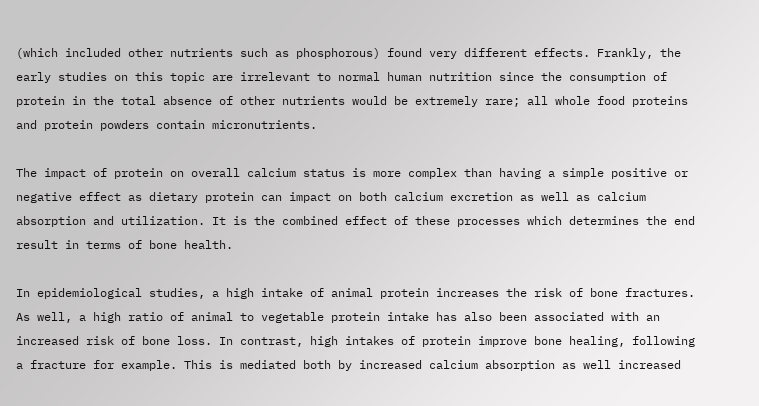(which included other nutrients such as phosphorous) found very different effects. Frankly, the early studies on this topic are irrelevant to normal human nutrition since the consumption of protein in the total absence of other nutrients would be extremely rare; all whole food proteins and protein powders contain micronutrients.

The impact of protein on overall calcium status is more complex than having a simple positive or negative effect as dietary protein can impact on both calcium excretion as well as calcium absorption and utilization. It is the combined effect of these processes which determines the end result in terms of bone health.

In epidemiological studies, a high intake of animal protein increases the risk of bone fractures.  As well, a high ratio of animal to vegetable protein intake has also been associated with an increased risk of bone loss. In contrast, high intakes of protein improve bone healing, following a fracture for example. This is mediated both by increased calcium absorption as well increased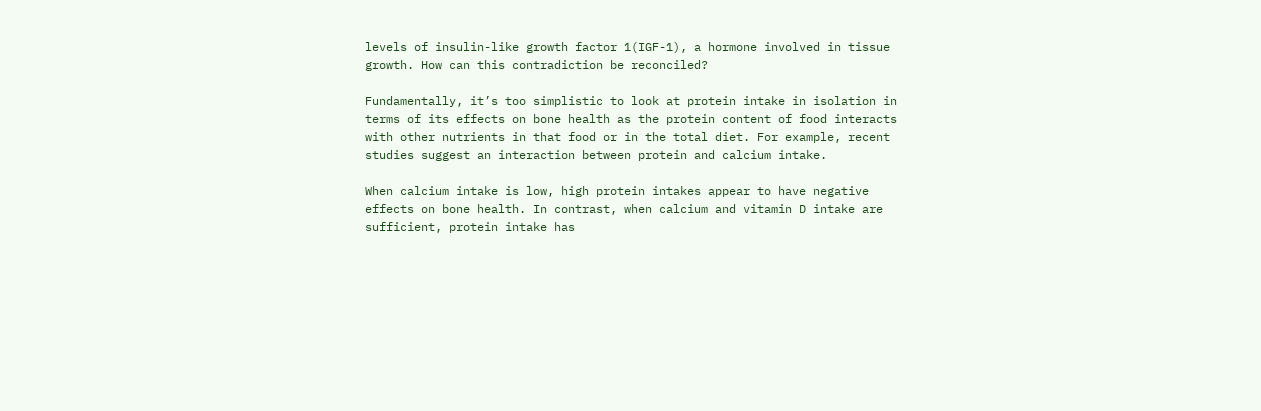levels of insulin-like growth factor 1(IGF-1), a hormone involved in tissue growth. How can this contradiction be reconciled?

Fundamentally, it’s too simplistic to look at protein intake in isolation in terms of its effects on bone health as the protein content of food interacts with other nutrients in that food or in the total diet. For example, recent studies suggest an interaction between protein and calcium intake.

When calcium intake is low, high protein intakes appear to have negative effects on bone health. In contrast, when calcium and vitamin D intake are sufficient, protein intake has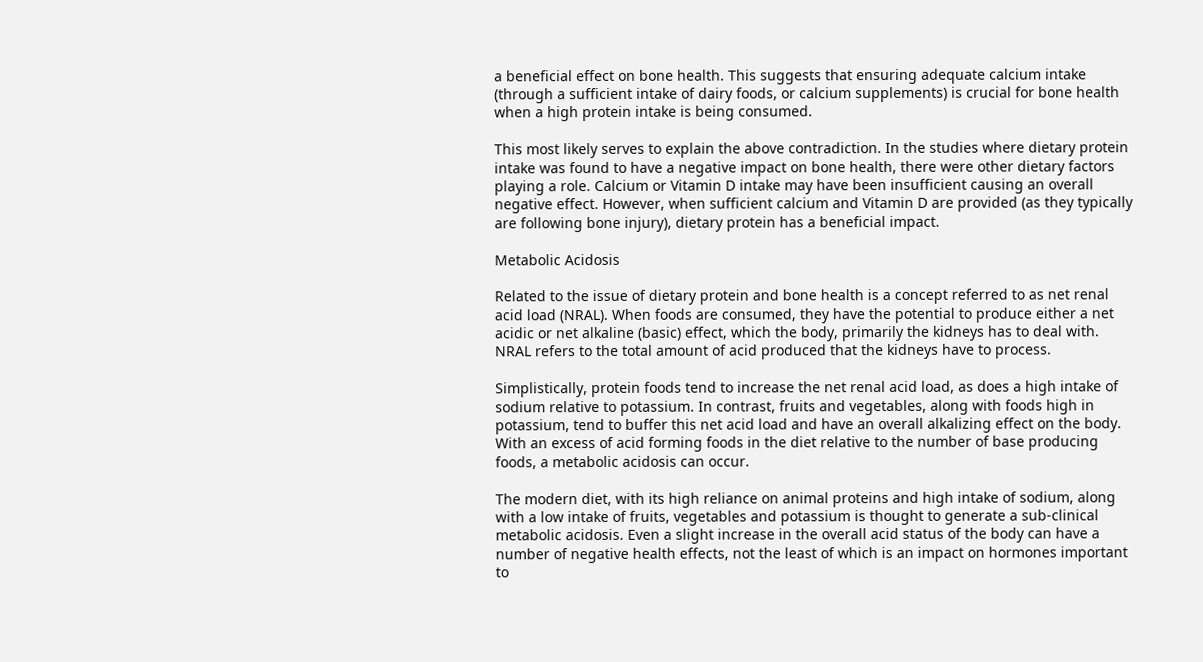a beneficial effect on bone health. This suggests that ensuring adequate calcium intake (through a sufficient intake of dairy foods, or calcium supplements) is crucial for bone health when a high protein intake is being consumed.

This most likely serves to explain the above contradiction. In the studies where dietary protein intake was found to have a negative impact on bone health, there were other dietary factors playing a role. Calcium or Vitamin D intake may have been insufficient causing an overall negative effect. However, when sufficient calcium and Vitamin D are provided (as they typically are following bone injury), dietary protein has a beneficial impact.

Metabolic Acidosis

Related to the issue of dietary protein and bone health is a concept referred to as net renal acid load (NRAL). When foods are consumed, they have the potential to produce either a net acidic or net alkaline (basic) effect, which the body, primarily the kidneys has to deal with. NRAL refers to the total amount of acid produced that the kidneys have to process.

Simplistically, protein foods tend to increase the net renal acid load, as does a high intake of sodium relative to potassium. In contrast, fruits and vegetables, along with foods high in potassium, tend to buffer this net acid load and have an overall alkalizing effect on the body. With an excess of acid forming foods in the diet relative to the number of base producing foods, a metabolic acidosis can occur.

The modern diet, with its high reliance on animal proteins and high intake of sodium, along with a low intake of fruits, vegetables and potassium is thought to generate a sub-clinical metabolic acidosis. Even a slight increase in the overall acid status of the body can have a number of negative health effects, not the least of which is an impact on hormones important to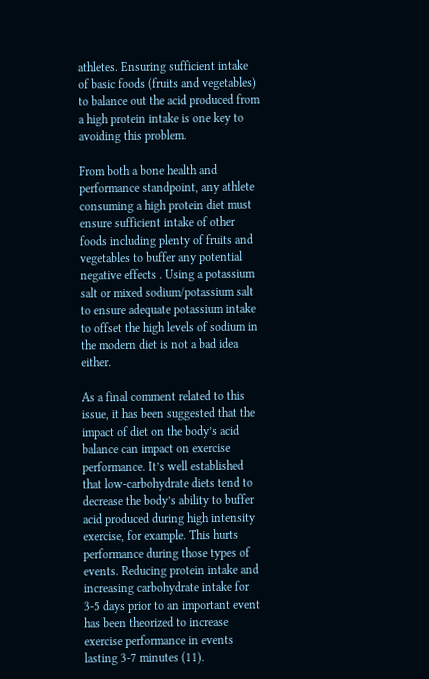athletes. Ensuring sufficient intake of basic foods (fruits and vegetables) to balance out the acid produced from a high protein intake is one key to avoiding this problem.

From both a bone health and performance standpoint, any athlete consuming a high protein diet must ensure sufficient intake of other foods including plenty of fruits and vegetables to buffer any potential negative effects . Using a potassium salt or mixed sodium/potassium salt to ensure adequate potassium intake to offset the high levels of sodium in the modern diet is not a bad idea either.

As a final comment related to this issue, it has been suggested that the impact of diet on the body’s acid balance can impact on exercise performance. It’s well established that low-carbohydrate diets tend to decrease the body’s ability to buffer acid produced during high intensity exercise, for example. This hurts performance during those types of events. Reducing protein intake and increasing carbohydrate intake for 3-5 days prior to an important event has been theorized to increase exercise performance in events lasting 3-7 minutes (11).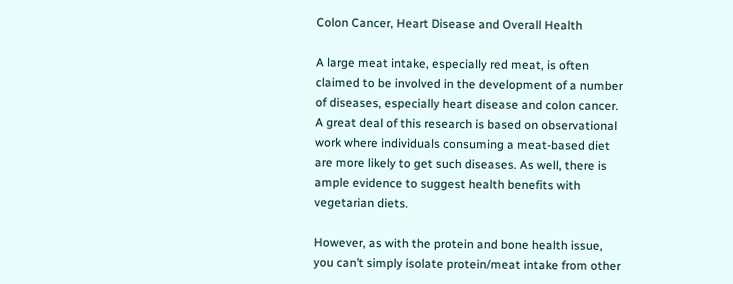Colon Cancer, Heart Disease and Overall Health

A large meat intake, especially red meat, is often claimed to be involved in the development of a number of diseases, especially heart disease and colon cancer. A great deal of this research is based on observational work where individuals consuming a meat-based diet are more likely to get such diseases. As well, there is ample evidence to suggest health benefits with vegetarian diets.

However, as with the protein and bone health issue, you can’t simply isolate protein/meat intake from other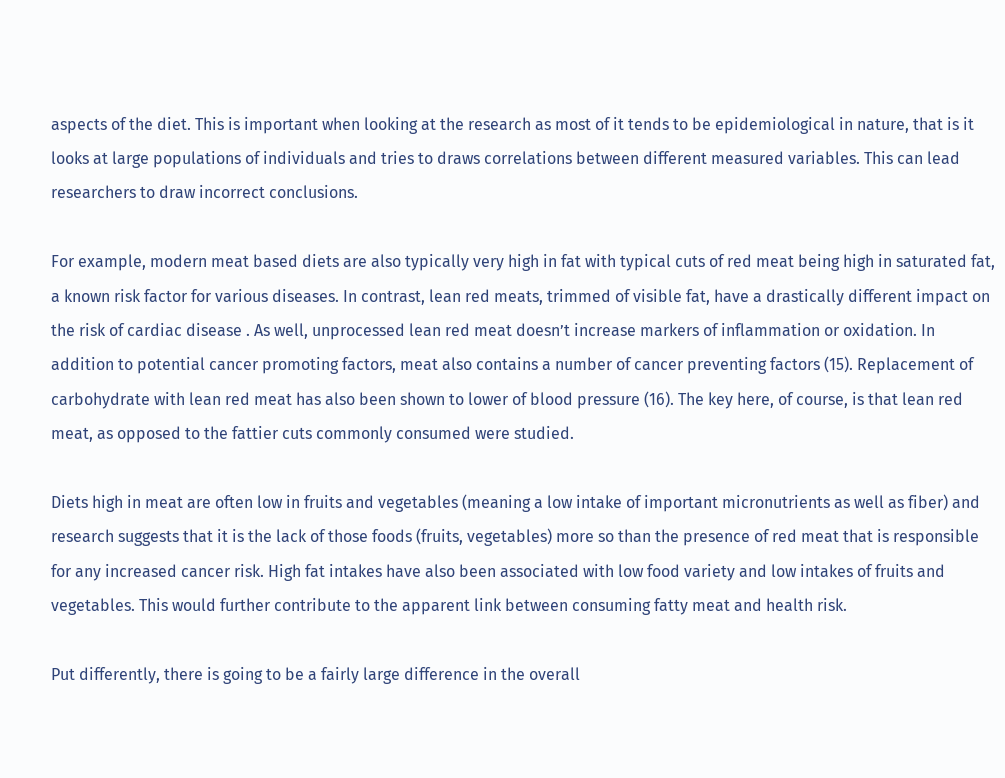aspects of the diet. This is important when looking at the research as most of it tends to be epidemiological in nature, that is it looks at large populations of individuals and tries to draws correlations between different measured variables. This can lead researchers to draw incorrect conclusions.

For example, modern meat based diets are also typically very high in fat with typical cuts of red meat being high in saturated fat, a known risk factor for various diseases. In contrast, lean red meats, trimmed of visible fat, have a drastically different impact on the risk of cardiac disease . As well, unprocessed lean red meat doesn’t increase markers of inflammation or oxidation. In addition to potential cancer promoting factors, meat also contains a number of cancer preventing factors (15). Replacement of carbohydrate with lean red meat has also been shown to lower of blood pressure (16). The key here, of course, is that lean red meat, as opposed to the fattier cuts commonly consumed were studied.

Diets high in meat are often low in fruits and vegetables (meaning a low intake of important micronutrients as well as fiber) and research suggests that it is the lack of those foods (fruits, vegetables) more so than the presence of red meat that is responsible for any increased cancer risk. High fat intakes have also been associated with low food variety and low intakes of fruits and vegetables. This would further contribute to the apparent link between consuming fatty meat and health risk.

Put differently, there is going to be a fairly large difference in the overall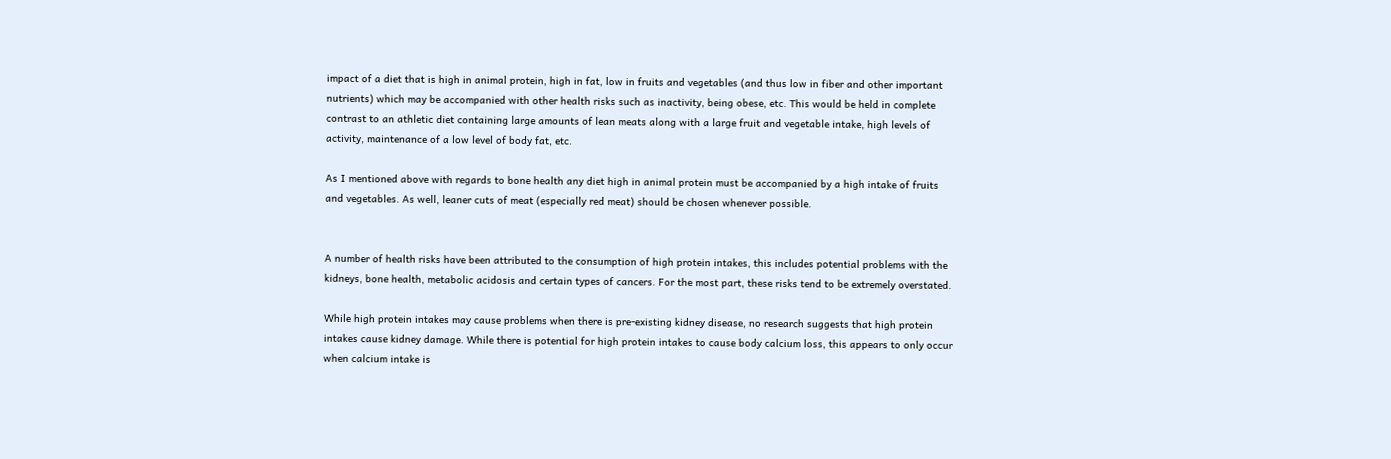impact of a diet that is high in animal protein, high in fat, low in fruits and vegetables (and thus low in fiber and other important nutrients) which may be accompanied with other health risks such as inactivity, being obese, etc. This would be held in complete contrast to an athletic diet containing large amounts of lean meats along with a large fruit and vegetable intake, high levels of activity, maintenance of a low level of body fat, etc.

As I mentioned above with regards to bone health any diet high in animal protein must be accompanied by a high intake of fruits and vegetables. As well, leaner cuts of meat (especially red meat) should be chosen whenever possible.


A number of health risks have been attributed to the consumption of high protein intakes, this includes potential problems with the kidneys, bone health, metabolic acidosis and certain types of cancers. For the most part, these risks tend to be extremely overstated.

While high protein intakes may cause problems when there is pre-existing kidney disease, no research suggests that high protein intakes cause kidney damage. While there is potential for high protein intakes to cause body calcium loss, this appears to only occur when calcium intake is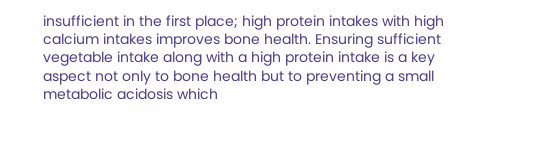insufficient in the first place; high protein intakes with high calcium intakes improves bone health. Ensuring sufficient vegetable intake along with a high protein intake is a key aspect not only to bone health but to preventing a small metabolic acidosis which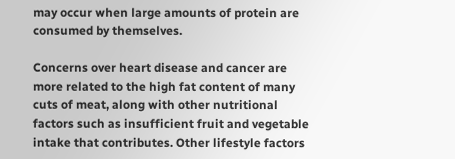may occur when large amounts of protein are consumed by themselves.

Concerns over heart disease and cancer are more related to the high fat content of many cuts of meat, along with other nutritional factors such as insufficient fruit and vegetable intake that contributes. Other lifestyle factors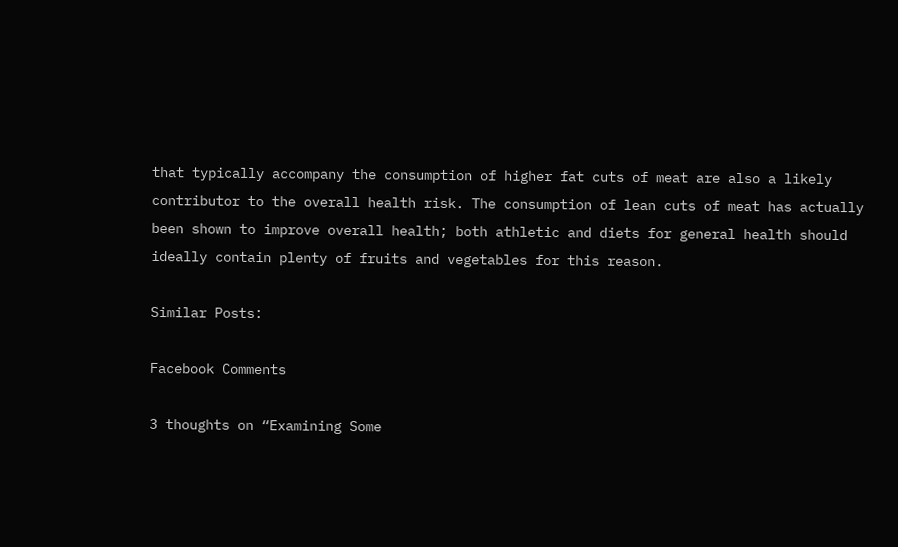that typically accompany the consumption of higher fat cuts of meat are also a likely contributor to the overall health risk. The consumption of lean cuts of meat has actually been shown to improve overall health; both athletic and diets for general health should ideally contain plenty of fruits and vegetables for this reason.

Similar Posts:

Facebook Comments

3 thoughts on “Examining Some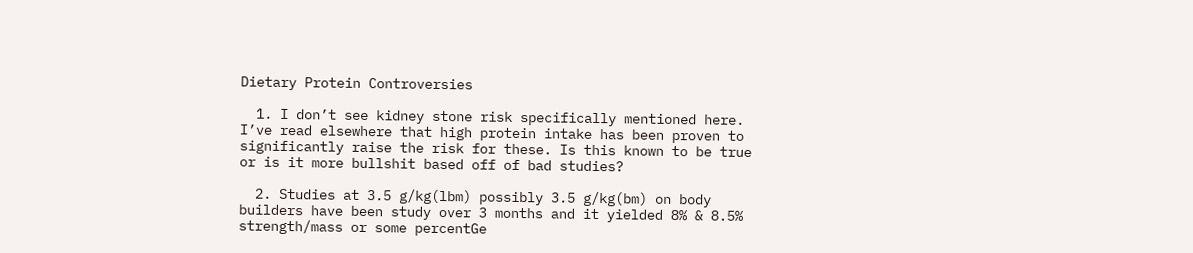Dietary Protein Controversies

  1. I don’t see kidney stone risk specifically mentioned here. I’ve read elsewhere that high protein intake has been proven to significantly raise the risk for these. Is this known to be true or is it more bullshit based off of bad studies?

  2. Studies at 3.5 g/kg(lbm) possibly 3.5 g/kg(bm) on body builders have been study over 3 months and it yielded 8% & 8.5% strength/mass or some percentGe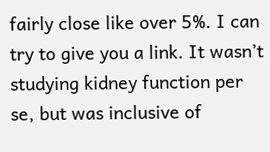fairly close like over 5%. I can try to give you a link. It wasn’t studying kidney function per se, but was inclusive of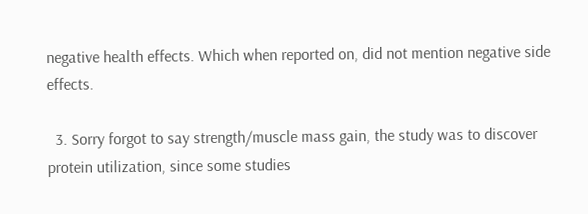negative health effects. Which when reported on, did not mention negative side effects.

  3. Sorry forgot to say strength/muscle mass gain, the study was to discover protein utilization, since some studies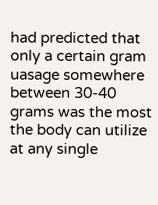had predicted that only a certain gram uasage somewhere between 30-40 grams was the most the body can utilize at any single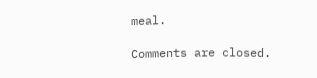meal.

Comments are closed.